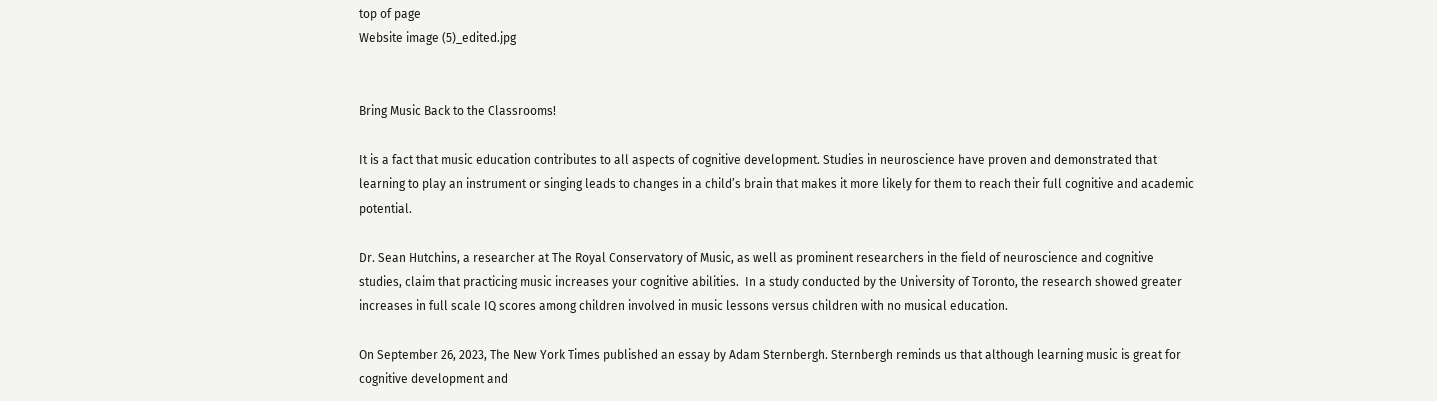top of page
Website image (5)_edited.jpg


Bring Music Back to the Classrooms!

It is a fact that music education contributes to all aspects of cognitive development. Studies in neuroscience have proven and demonstrated that learning to play an instrument or singing leads to changes in a child’s brain that makes it more likely for them to reach their full cognitive and academic potential.

Dr. Sean Hutchins, a researcher at The Royal Conservatory of Music, as well as prominent researchers in the field of neuroscience and cognitive studies, claim that practicing music increases your cognitive abilities.  In a study conducted by the University of Toronto, the research showed greater increases in full scale IQ scores among children involved in music lessons versus children with no musical education.

On September 26, 2023, The New York Times published an essay by Adam Sternbergh. Sternbergh reminds us that although learning music is great for cognitive development and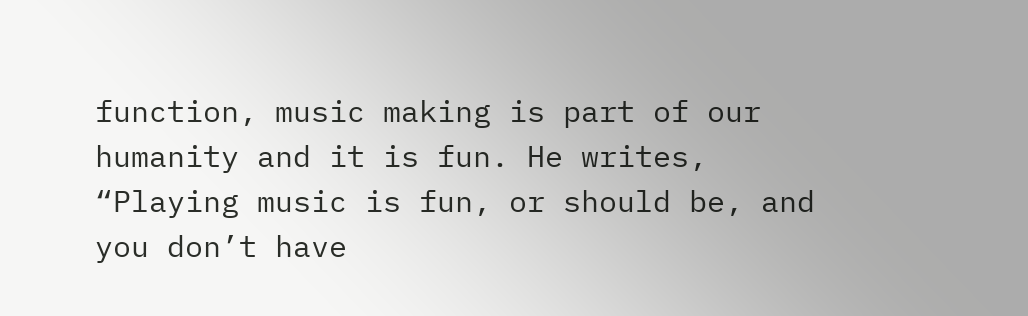function, music making is part of our humanity and it is fun. He writes, “Playing music is fun, or should be, and you don’t have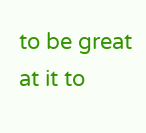to be great at it to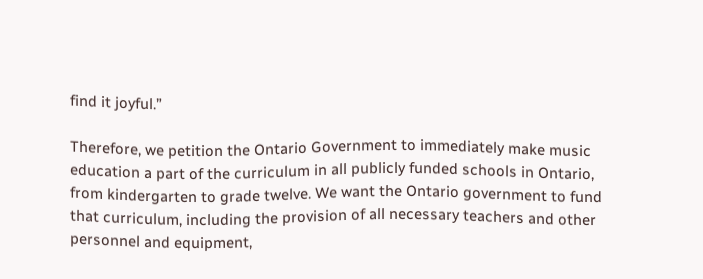find it joyful.”

Therefore, we petition the Ontario Government to immediately make music education a part of the curriculum in all publicly funded schools in Ontario, from kindergarten to grade twelve. We want the Ontario government to fund that curriculum, including the provision of all necessary teachers and other personnel and equipment,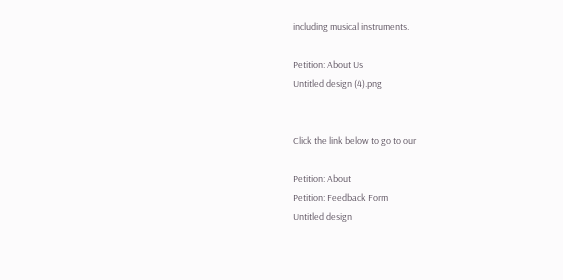including musical instruments.

Petition: About Us
Untitled design (4).png


Click the link below to go to our

Petition: About
Petition: Feedback Form
Untitled design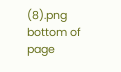(8).png
bottom of page